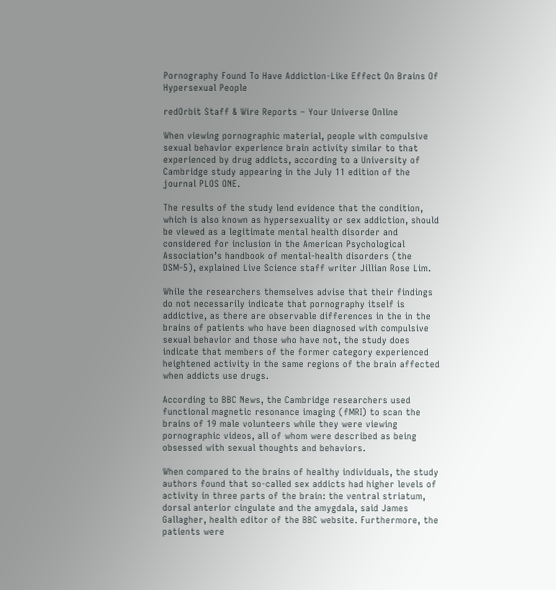Pornography Found To Have Addiction-Like Effect On Brains Of Hypersexual People

redOrbit Staff & Wire Reports – Your Universe Online

When viewing pornographic material, people with compulsive sexual behavior experience brain activity similar to that experienced by drug addicts, according to a University of Cambridge study appearing in the July 11 edition of the journal PLOS ONE.

The results of the study lend evidence that the condition, which is also known as hypersexuality or sex addiction, should be viewed as a legitimate mental health disorder and considered for inclusion in the American Psychological Association’s handbook of mental-health disorders (the DSM-5), explained Live Science staff writer Jillian Rose Lim.

While the researchers themselves advise that their findings do not necessarily indicate that pornography itself is addictive, as there are observable differences in the in the brains of patients who have been diagnosed with compulsive sexual behavior and those who have not, the study does indicate that members of the former category experienced heightened activity in the same regions of the brain affected when addicts use drugs.

According to BBC News, the Cambridge researchers used functional magnetic resonance imaging (fMRI) to scan the brains of 19 male volunteers while they were viewing pornographic videos, all of whom were described as being obsessed with sexual thoughts and behaviors.

When compared to the brains of healthy individuals, the study authors found that so-called sex addicts had higher levels of activity in three parts of the brain: the ventral striatum, dorsal anterior cingulate and the amygdala, said James Gallagher, health editor of the BBC website. Furthermore, the patients were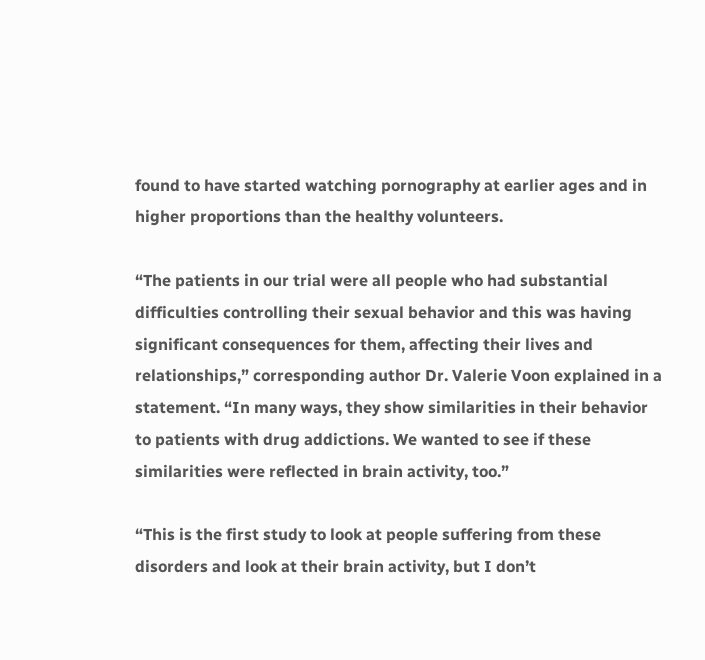found to have started watching pornography at earlier ages and in higher proportions than the healthy volunteers.

“The patients in our trial were all people who had substantial difficulties controlling their sexual behavior and this was having significant consequences for them, affecting their lives and relationships,” corresponding author Dr. Valerie Voon explained in a statement. “In many ways, they show similarities in their behavior to patients with drug addictions. We wanted to see if these similarities were reflected in brain activity, too.”

“This is the first study to look at people suffering from these disorders and look at their brain activity, but I don’t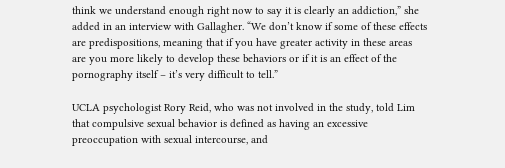think we understand enough right now to say it is clearly an addiction,” she added in an interview with Gallagher. “We don’t know if some of these effects are predispositions, meaning that if you have greater activity in these areas are you more likely to develop these behaviors or if it is an effect of the pornography itself – it’s very difficult to tell.”

UCLA psychologist Rory Reid, who was not involved in the study, told Lim that compulsive sexual behavior is defined as having an excessive preoccupation with sexual intercourse, and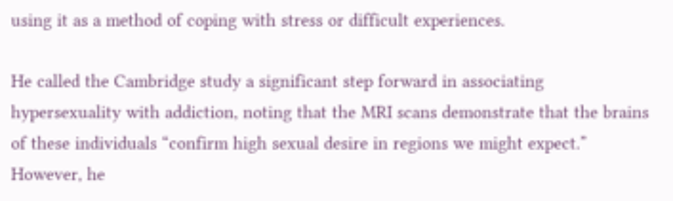using it as a method of coping with stress or difficult experiences.

He called the Cambridge study a significant step forward in associating hypersexuality with addiction, noting that the MRI scans demonstrate that the brains of these individuals “confirm high sexual desire in regions we might expect.” However, he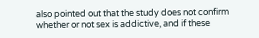also pointed out that the study does not confirm whether or not sex is addictive, and if these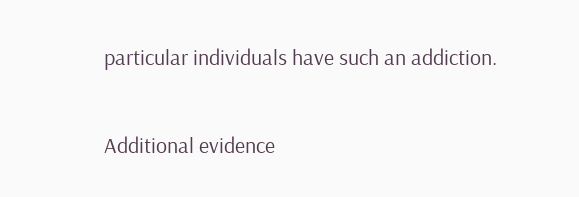particular individuals have such an addiction.

Additional evidence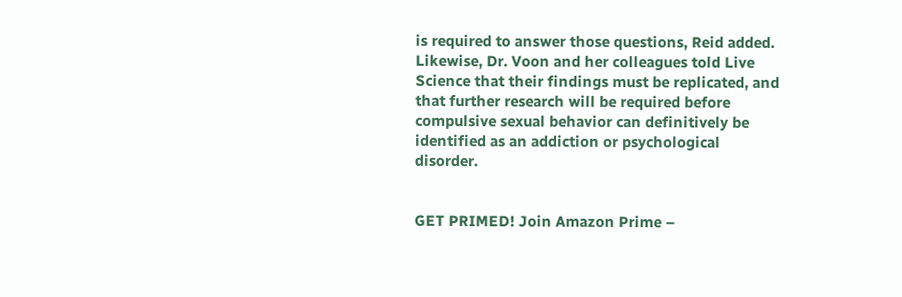is required to answer those questions, Reid added. Likewise, Dr. Voon and her colleagues told Live Science that their findings must be replicated, and that further research will be required before compulsive sexual behavior can definitively be identified as an addiction or psychological disorder.


GET PRIMED! Join Amazon Prime –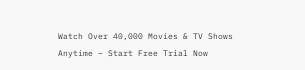Watch Over 40,000 Movies & TV Shows Anytime – Start Free Trial Now